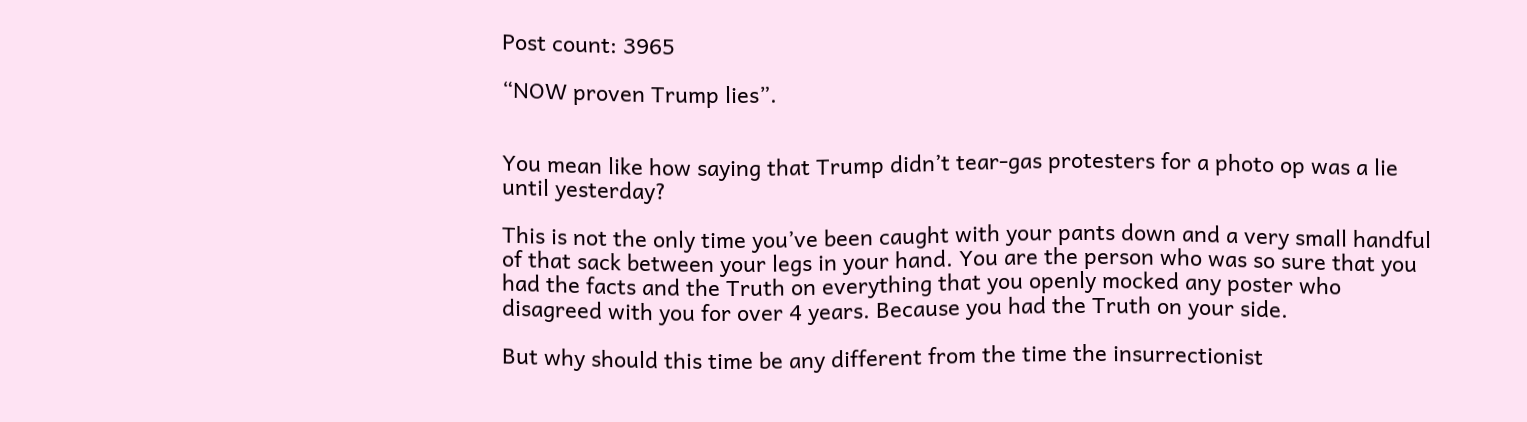Post count: 3965

“NOW proven Trump lies”.


You mean like how saying that Trump didn’t tear-gas protesters for a photo op was a lie until yesterday?

This is not the only time you’ve been caught with your pants down and a very small handful of that sack between your legs in your hand. You are the person who was so sure that you had the facts and the Truth on everything that you openly mocked any poster who disagreed with you for over 4 years. Because you had the Truth on your side.

But why should this time be any different from the time the insurrectionist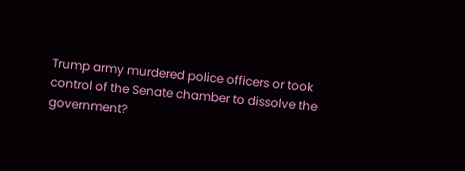Trump army murdered police officers or took control of the Senate chamber to dissolve the government?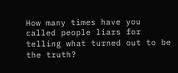How many times have you called people liars for telling what turned out to be the truth?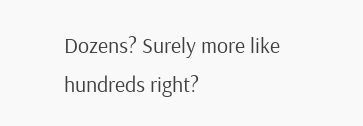Dozens? Surely more like hundreds right?